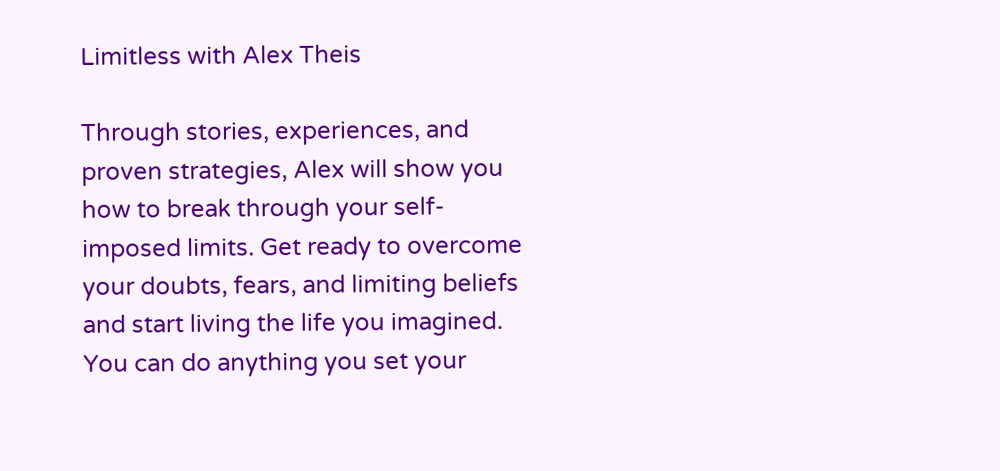Limitless with Alex Theis

Through stories, experiences, and proven strategies, Alex will show you how to break through your self-imposed limits. Get ready to overcome your doubts, fears, and limiting beliefs and start living the life you imagined. You can do anything you set your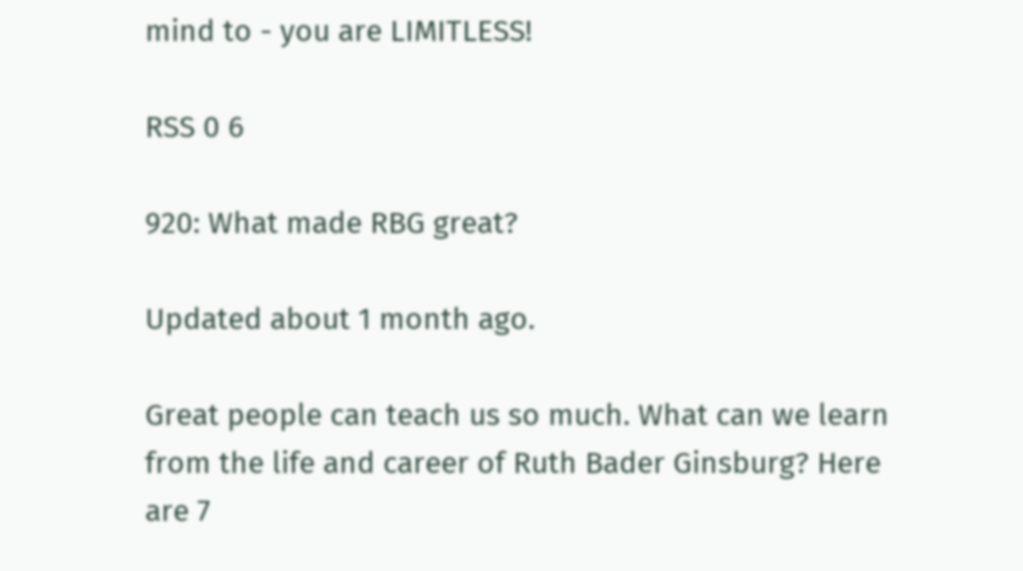mind to - you are LIMITLESS!

RSS 0 6

920: What made RBG great?

Updated about 1 month ago.

Great people can teach us so much. What can we learn from the life and career of Ruth Bader Ginsburg? Here are 7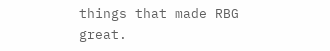things that made RBG great.